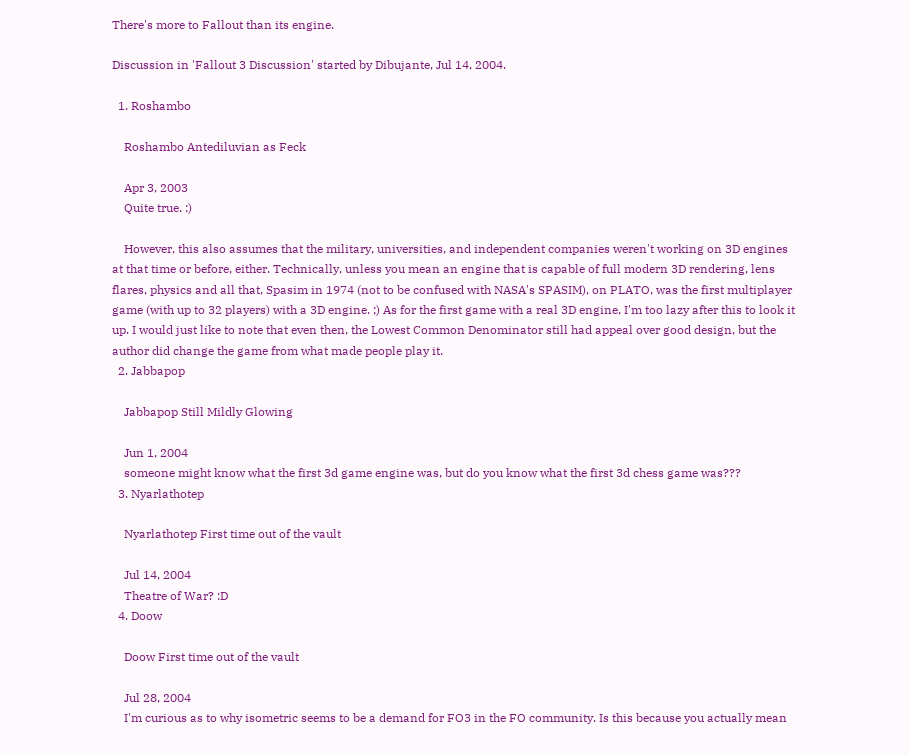There's more to Fallout than its engine.

Discussion in 'Fallout 3 Discussion' started by Dibujante, Jul 14, 2004.

  1. Roshambo

    Roshambo Antediluvian as Feck

    Apr 3, 2003
    Quite true. :)

    However, this also assumes that the military, universities, and independent companies weren't working on 3D engines at that time or before, either. Technically, unless you mean an engine that is capable of full modern 3D rendering, lens flares, physics and all that, Spasim in 1974 (not to be confused with NASA's SPASIM), on PLATO, was the first multiplayer game (with up to 32 players) with a 3D engine. ;) As for the first game with a real 3D engine, I'm too lazy after this to look it up. I would just like to note that even then, the Lowest Common Denominator still had appeal over good design, but the author did change the game from what made people play it.
  2. Jabbapop

    Jabbapop Still Mildly Glowing

    Jun 1, 2004
    someone might know what the first 3d game engine was, but do you know what the first 3d chess game was???
  3. Nyarlathotep

    Nyarlathotep First time out of the vault

    Jul 14, 2004
    Theatre of War? :D
  4. Doow

    Doow First time out of the vault

    Jul 28, 2004
    I'm curious as to why isometric seems to be a demand for FO3 in the FO community. Is this because you actually mean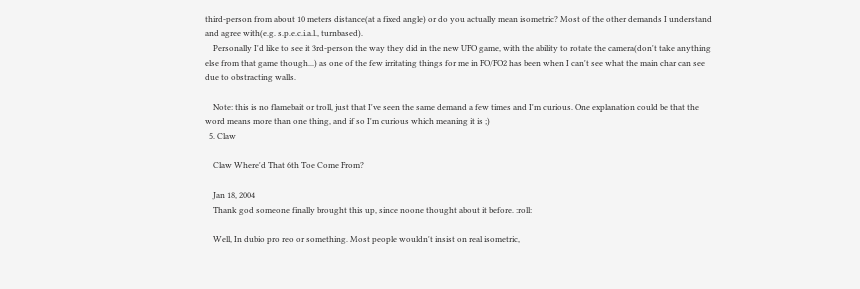third-person from about 10 meters distance(at a fixed angle) or do you actually mean isometric? Most of the other demands I understand and agree with(e.g. s.p.e.c.i.a.l., turnbased).
    Personally I'd like to see it 3rd-person the way they did in the new UFO game, with the ability to rotate the camera(don't take anything else from that game though...) as one of the few irritating things for me in FO/FO2 has been when I can't see what the main char can see due to obstracting walls.

    Note: this is no flamebait or troll, just that I've seen the same demand a few times and I'm curious. One explanation could be that the word means more than one thing, and if so I'm curious which meaning it is ;)
  5. Claw

    Claw Where'd That 6th Toe Come From?

    Jan 18, 2004
    Thank god someone finally brought this up, since noone thought about it before. :roll:

    Well, In dubio pro reo or something. Most people wouldn't insist on real isometric,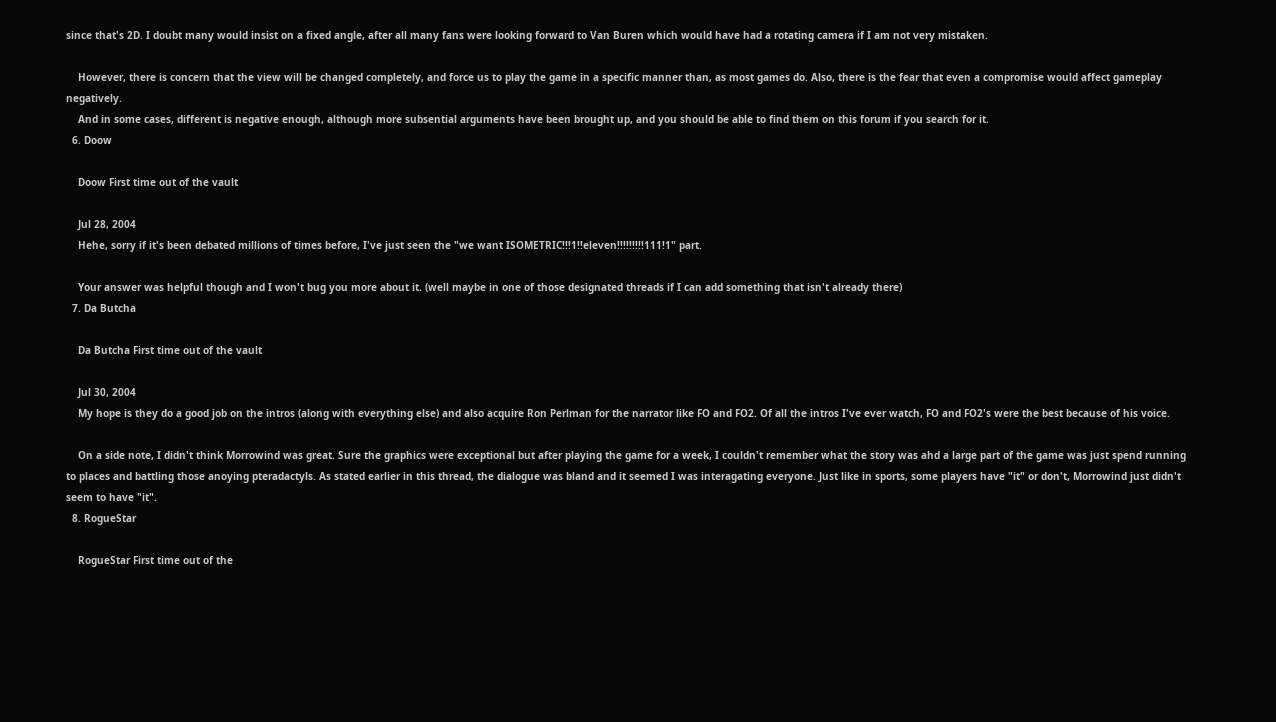since that's 2D. I doubt many would insist on a fixed angle, after all many fans were looking forward to Van Buren which would have had a rotating camera if I am not very mistaken.

    However, there is concern that the view will be changed completely, and force us to play the game in a specific manner than, as most games do. Also, there is the fear that even a compromise would affect gameplay negatively.
    And in some cases, different is negative enough, although more subsential arguments have been brought up, and you should be able to find them on this forum if you search for it.
  6. Doow

    Doow First time out of the vault

    Jul 28, 2004
    Hehe, sorry if it's been debated millions of times before, I've just seen the "we want ISOMETRIC!!!1!!eleven!!!!!!!!!111!1" part.

    Your answer was helpful though and I won't bug you more about it. (well maybe in one of those designated threads if I can add something that isn't already there)
  7. Da Butcha

    Da Butcha First time out of the vault

    Jul 30, 2004
    My hope is they do a good job on the intros (along with everything else) and also acquire Ron Perlman for the narrator like FO and FO2. Of all the intros I've ever watch, FO and FO2's were the best because of his voice.

    On a side note, I didn't think Morrowind was great. Sure the graphics were exceptional but after playing the game for a week, I couldn't remember what the story was ahd a large part of the game was just spend running to places and battling those anoying pteradactyls. As stated earlier in this thread, the dialogue was bland and it seemed I was interagating everyone. Just like in sports, some players have "it" or don't, Morrowind just didn't seem to have "it".
  8. RogueStar

    RogueStar First time out of the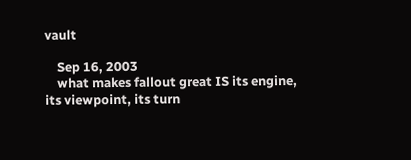vault

    Sep 16, 2003
    what makes fallout great IS its engine, its viewpoint, its turn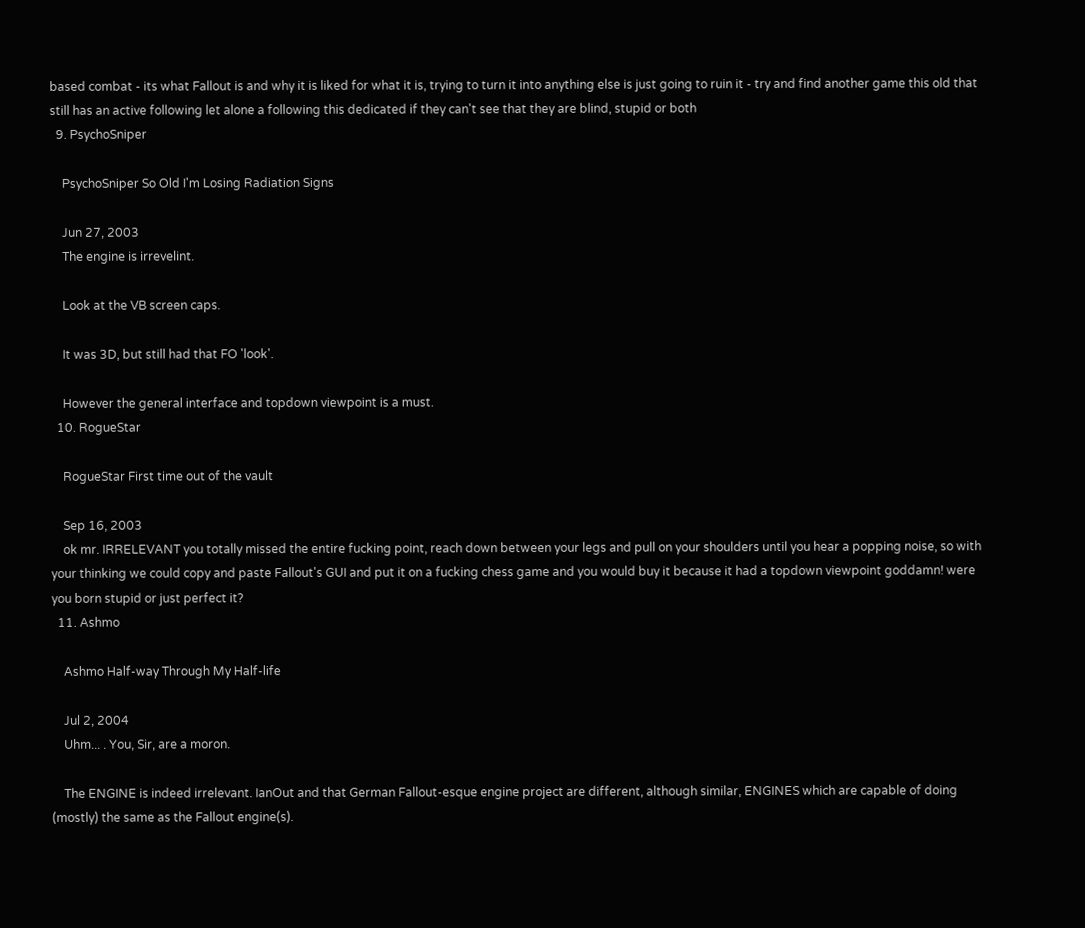based combat - its what Fallout is and why it is liked for what it is, trying to turn it into anything else is just going to ruin it - try and find another game this old that still has an active following let alone a following this dedicated if they can't see that they are blind, stupid or both
  9. PsychoSniper

    PsychoSniper So Old I'm Losing Radiation Signs

    Jun 27, 2003
    The engine is irrevelint.

    Look at the VB screen caps.

    It was 3D, but still had that FO 'look'.

    However the general interface and topdown viewpoint is a must.
  10. RogueStar

    RogueStar First time out of the vault

    Sep 16, 2003
    ok mr. IRRELEVANT you totally missed the entire fucking point, reach down between your legs and pull on your shoulders until you hear a popping noise, so with your thinking we could copy and paste Fallout's GUI and put it on a fucking chess game and you would buy it because it had a topdown viewpoint goddamn! were you born stupid or just perfect it?
  11. Ashmo

    Ashmo Half-way Through My Half-life

    Jul 2, 2004
    Uhm... . You, Sir, are a moron.

    The ENGINE is indeed irrelevant. IanOut and that German Fallout-esque engine project are different, although similar, ENGINES which are capable of doing (mostly) the same as the Fallout engine(s).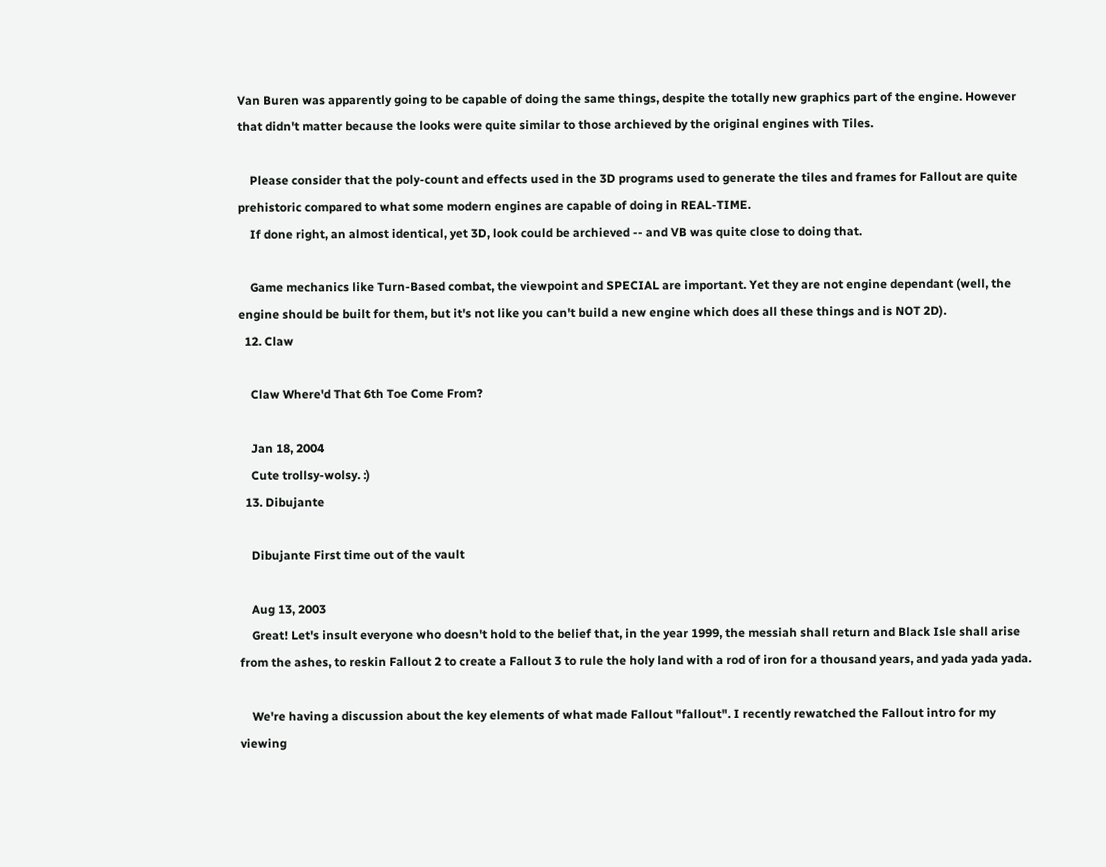Van Buren was apparently going to be capable of doing the same things, despite the totally new graphics part of the engine. However that didn't matter because the looks were quite similar to those archieved by the original engines with Tiles.

    Please consider that the poly-count and effects used in the 3D programs used to generate the tiles and frames for Fallout are quite prehistoric compared to what some modern engines are capable of doing in REAL-TIME.
    If done right, an almost identical, yet 3D, look could be archieved -- and VB was quite close to doing that.

    Game mechanics like Turn-Based combat, the viewpoint and SPECIAL are important. Yet they are not engine dependant (well, the engine should be built for them, but it's not like you can't build a new engine which does all these things and is NOT 2D).
  12. Claw

    Claw Where'd That 6th Toe Come From?

    Jan 18, 2004
    Cute trollsy-wolsy. :)
  13. Dibujante

    Dibujante First time out of the vault

    Aug 13, 2003
    Great! Let's insult everyone who doesn't hold to the belief that, in the year 1999, the messiah shall return and Black Isle shall arise from the ashes, to reskin Fallout 2 to create a Fallout 3 to rule the holy land with a rod of iron for a thousand years, and yada yada yada.

    We're having a discussion about the key elements of what made Fallout "fallout". I recently rewatched the Fallout intro for my viewing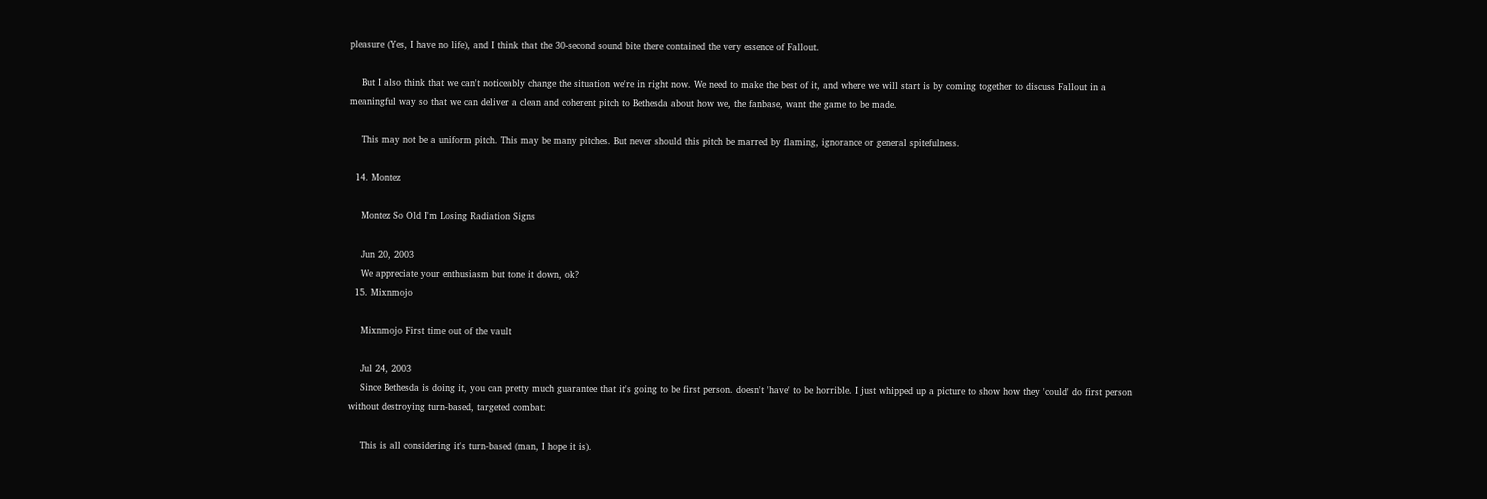pleasure (Yes, I have no life), and I think that the 30-second sound bite there contained the very essence of Fallout.

    But I also think that we can't noticeably change the situation we're in right now. We need to make the best of it, and where we will start is by coming together to discuss Fallout in a meaningful way so that we can deliver a clean and coherent pitch to Bethesda about how we, the fanbase, want the game to be made.

    This may not be a uniform pitch. This may be many pitches. But never should this pitch be marred by flaming, ignorance or general spitefulness.

  14. Montez

    Montez So Old I'm Losing Radiation Signs

    Jun 20, 2003
    We appreciate your enthusiasm but tone it down, ok?
  15. Mixnmojo

    Mixnmojo First time out of the vault

    Jul 24, 2003
    Since Bethesda is doing it, you can pretty much guarantee that it's going to be first person. doesn't 'have' to be horrible. I just whipped up a picture to show how they 'could' do first person without destroying turn-based, targeted combat:

    This is all considering it's turn-based (man, I hope it is).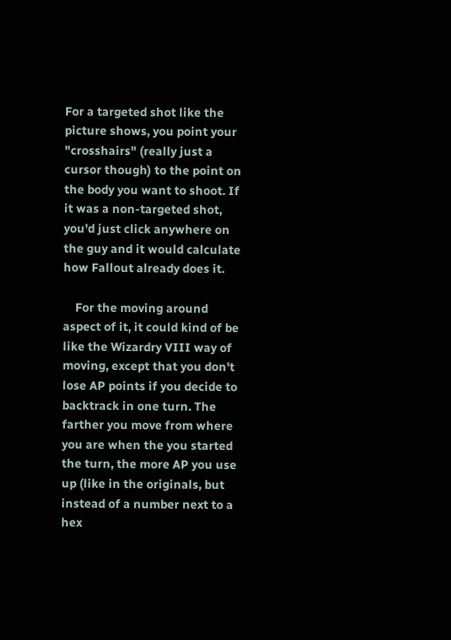For a targeted shot like the picture shows, you point your "crosshairs" (really just a cursor though) to the point on the body you want to shoot. If it was a non-targeted shot, you'd just click anywhere on the guy and it would calculate how Fallout already does it.

    For the moving around aspect of it, it could kind of be like the Wizardry VIII way of moving, except that you don't lose AP points if you decide to backtrack in one turn. The farther you move from where you are when the you started the turn, the more AP you use up (like in the originals, but instead of a number next to a hex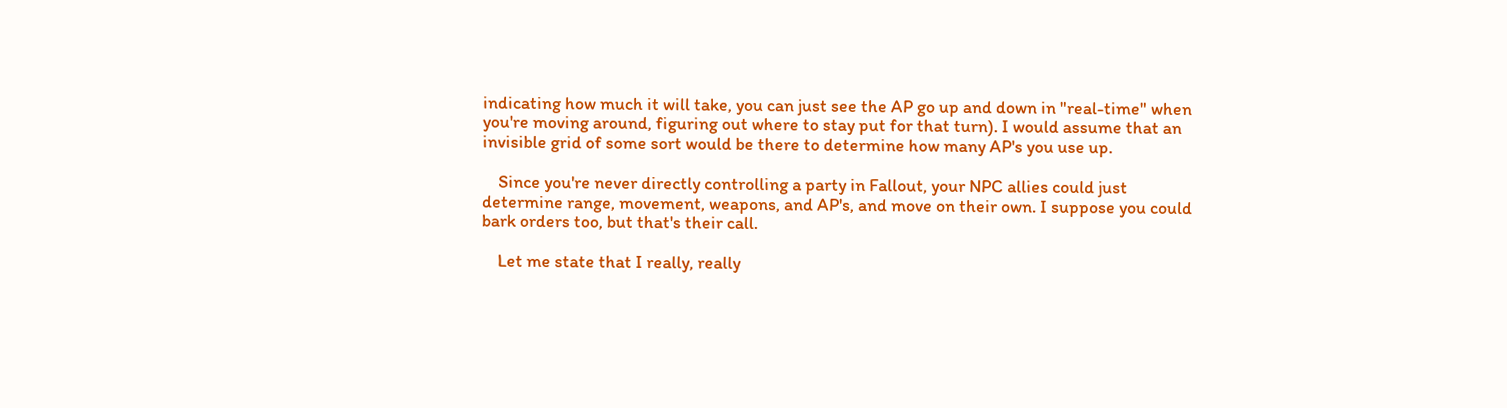indicating how much it will take, you can just see the AP go up and down in "real-time" when you're moving around, figuring out where to stay put for that turn). I would assume that an invisible grid of some sort would be there to determine how many AP's you use up.

    Since you're never directly controlling a party in Fallout, your NPC allies could just determine range, movement, weapons, and AP's, and move on their own. I suppose you could bark orders too, but that's their call.

    Let me state that I really, really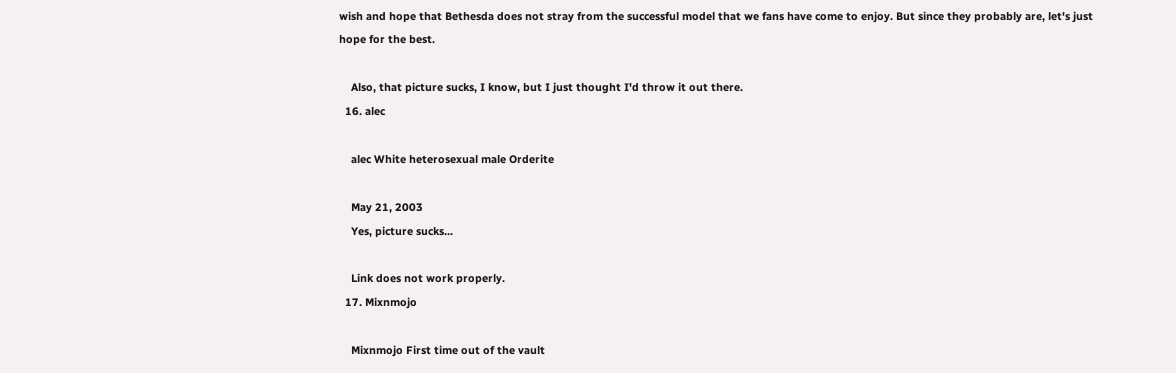wish and hope that Bethesda does not stray from the successful model that we fans have come to enjoy. But since they probably are, let's just hope for the best.

    Also, that picture sucks, I know, but I just thought I'd throw it out there.
  16. alec

    alec White heterosexual male Orderite

    May 21, 2003
    Yes, picture sucks...

    Link does not work properly.
  17. Mixnmojo

    Mixnmojo First time out of the vault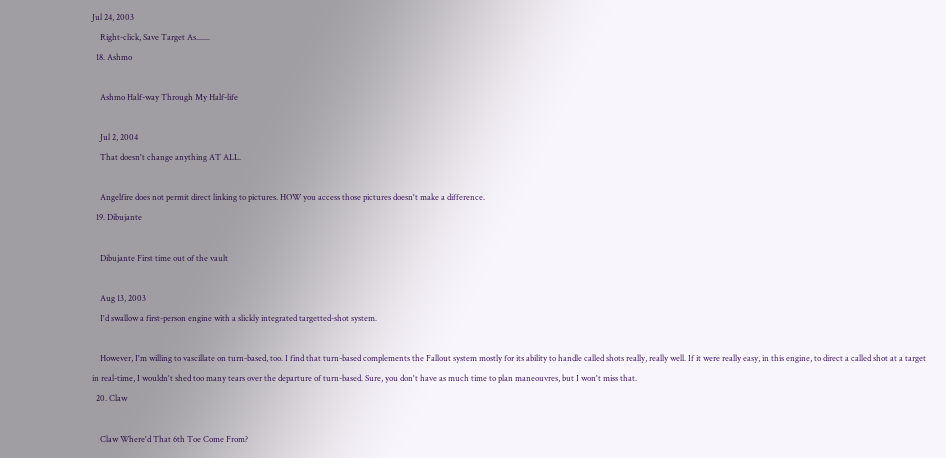Jul 24, 2003
    Right-click, Save Target As.......
  18. Ashmo

    Ashmo Half-way Through My Half-life

    Jul 2, 2004
    That doesn't change anything AT ALL.

    Angelfire does not permit direct linking to pictures. HOW you access those pictures doesn't make a difference.
  19. Dibujante

    Dibujante First time out of the vault

    Aug 13, 2003
    I'd swallow a first-person engine with a slickly integrated targetted-shot system.

    However, I'm willing to vascillate on turn-based, too. I find that turn-based complements the Fallout system mostly for its ability to handle called shots really, really well. If it were really easy, in this engine, to direct a called shot at a target in real-time, I wouldn't shed too many tears over the departure of turn-based. Sure, you don't have as much time to plan maneouvres, but I won't miss that.
  20. Claw

    Claw Where'd That 6th Toe Come From?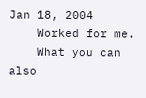Jan 18, 2004
    Worked for me.
    What you can also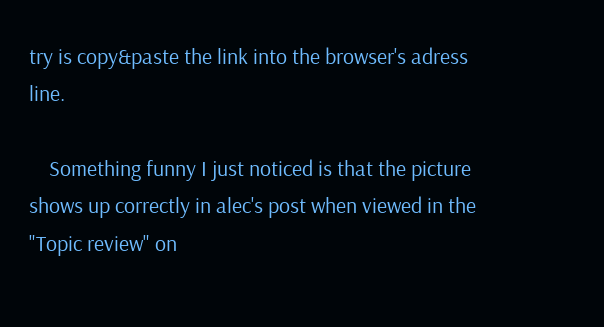try is copy&paste the link into the browser's adress line.

    Something funny I just noticed is that the picture shows up correctly in alec's post when viewed in the "Topic review" on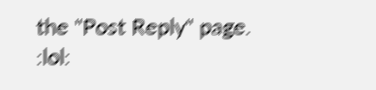the "Post Reply" page. :lol: